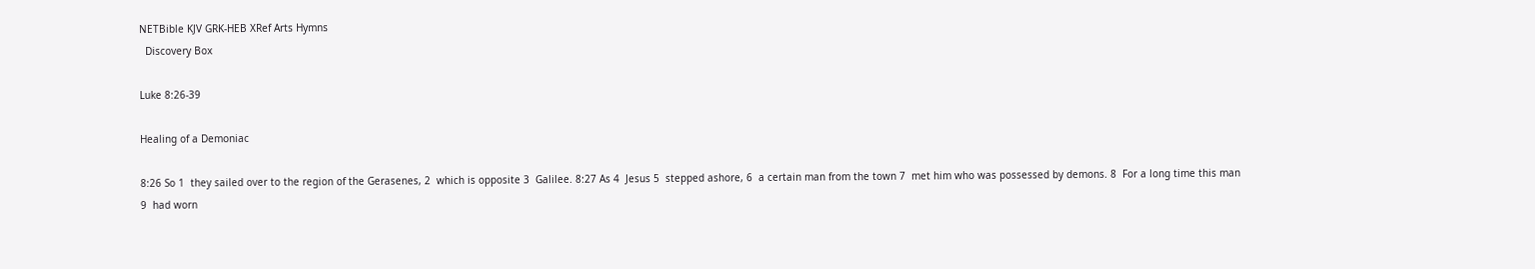NETBible KJV GRK-HEB XRef Arts Hymns
  Discovery Box

Luke 8:26-39

Healing of a Demoniac

8:26 So 1  they sailed over to the region of the Gerasenes, 2  which is opposite 3  Galilee. 8:27 As 4  Jesus 5  stepped ashore, 6  a certain man from the town 7  met him who was possessed by demons. 8  For a long time this man 9  had worn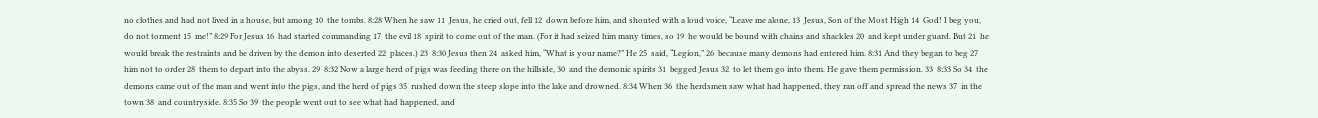no clothes and had not lived in a house, but among 10  the tombs. 8:28 When he saw 11  Jesus, he cried out, fell 12  down before him, and shouted with a loud voice, “Leave me alone, 13  Jesus, Son of the Most High 14  God! I beg you, do not torment 15  me!” 8:29 For Jesus 16  had started commanding 17  the evil 18  spirit to come out of the man. (For it had seized him many times, so 19  he would be bound with chains and shackles 20  and kept under guard. But 21  he would break the restraints and be driven by the demon into deserted 22  places.) 23  8:30 Jesus then 24  asked him, “What is your name?” He 25  said, “Legion,” 26  because many demons had entered him. 8:31 And they began to beg 27  him not to order 28  them to depart into the abyss. 29  8:32 Now a large herd of pigs was feeding there on the hillside, 30  and the demonic spirits 31  begged Jesus 32  to let them go into them. He gave them permission. 33  8:33 So 34  the demons came out of the man and went into the pigs, and the herd of pigs 35  rushed down the steep slope into the lake and drowned. 8:34 When 36  the herdsmen saw what had happened, they ran off and spread the news 37  in the town 38  and countryside. 8:35 So 39  the people went out to see what had happened, and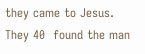they came to Jesus. They 40  found the man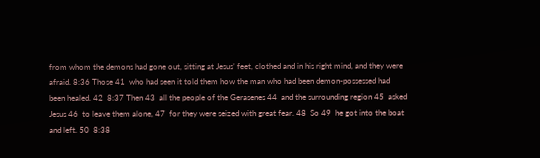from whom the demons had gone out, sitting at Jesus’ feet, clothed and in his right mind, and they were afraid. 8:36 Those 41  who had seen it told them how the man who had been demon-possessed had been healed. 42  8:37 Then 43  all the people of the Gerasenes 44  and the surrounding region 45  asked Jesus 46  to leave them alone, 47  for they were seized with great fear. 48  So 49  he got into the boat and left. 50  8:38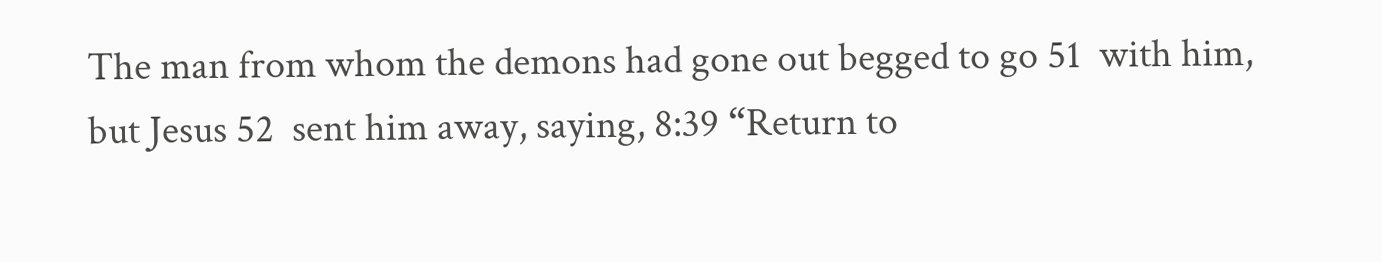The man from whom the demons had gone out begged to go 51  with him, but Jesus 52  sent him away, saying, 8:39 “Return to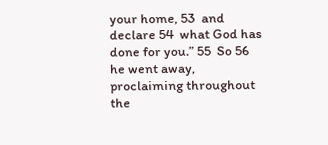your home, 53  and declare 54  what God has done for you.” 55  So 56  he went away, proclaiming throughout the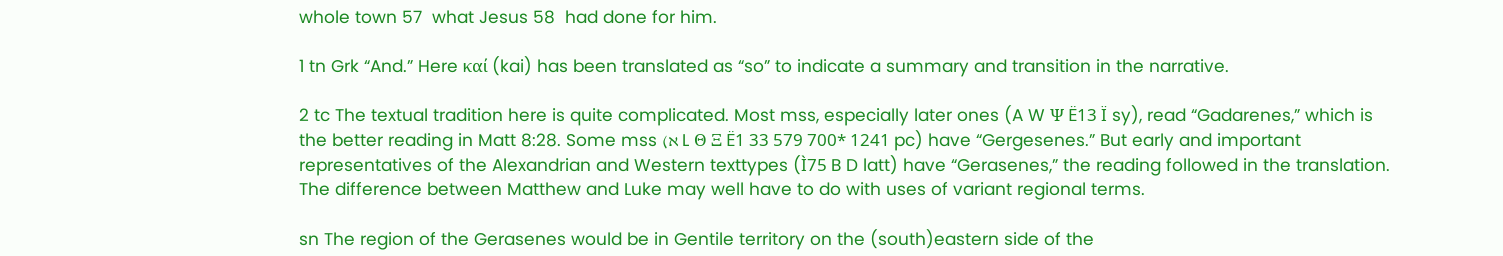whole town 57  what Jesus 58  had done for him.

1 tn Grk “And.” Here καί (kai) has been translated as “so” to indicate a summary and transition in the narrative.

2 tc The textual tradition here is quite complicated. Most mss, especially later ones (A W Ψ Ë13 Ï sy), read “Gadarenes,” which is the better reading in Matt 8:28. Some mss (א L Θ Ξ Ë1 33 579 700* 1241 pc) have “Gergesenes.” But early and important representatives of the Alexandrian and Western texttypes (Ì75 B D latt) have “Gerasenes,” the reading followed in the translation. The difference between Matthew and Luke may well have to do with uses of variant regional terms.

sn The region of the Gerasenes would be in Gentile territory on the (south)eastern side of the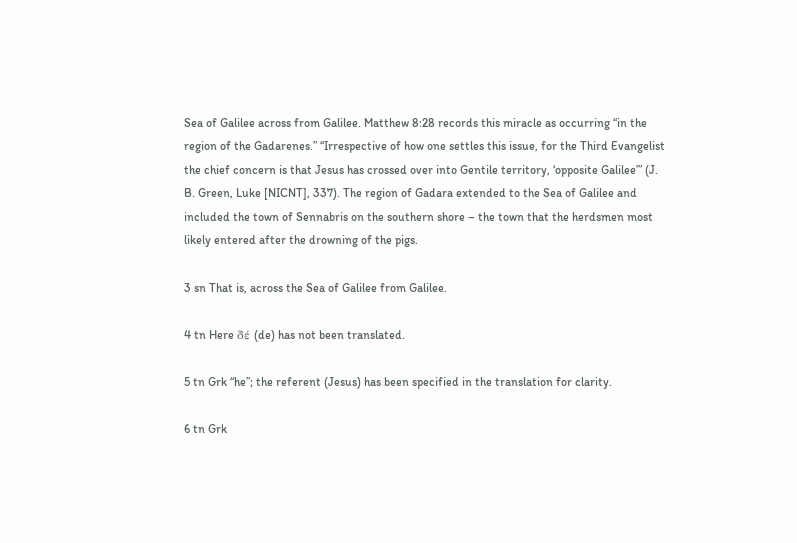Sea of Galilee across from Galilee. Matthew 8:28 records this miracle as occurring “in the region of the Gadarenes.” “Irrespective of how one settles this issue, for the Third Evangelist the chief concern is that Jesus has crossed over into Gentile territory, ‘opposite Galilee’” (J. B. Green, Luke [NICNT], 337). The region of Gadara extended to the Sea of Galilee and included the town of Sennabris on the southern shore – the town that the herdsmen most likely entered after the drowning of the pigs.

3 sn That is, across the Sea of Galilee from Galilee.

4 tn Here δέ (de) has not been translated.

5 tn Grk “he”; the referent (Jesus) has been specified in the translation for clarity.

6 tn Grk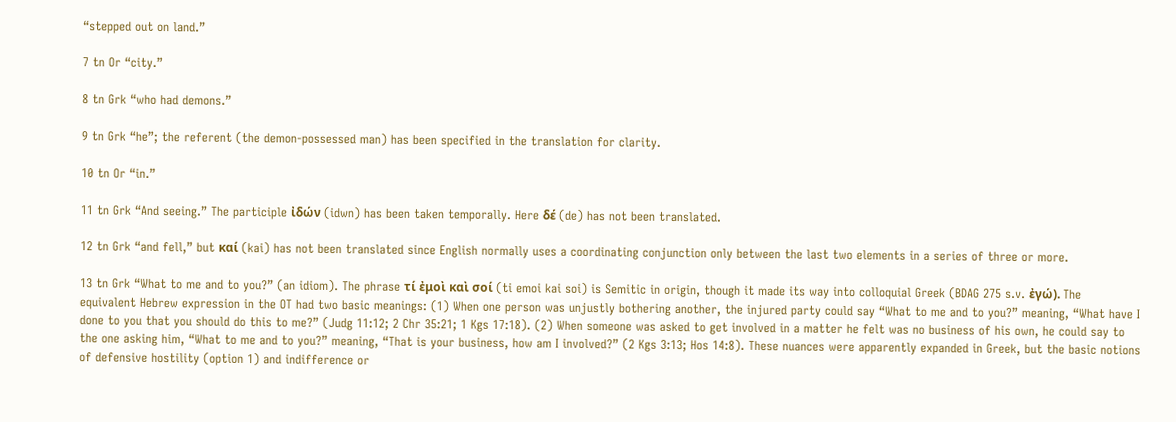“stepped out on land.”

7 tn Or “city.”

8 tn Grk “who had demons.”

9 tn Grk “he”; the referent (the demon-possessed man) has been specified in the translation for clarity.

10 tn Or “in.”

11 tn Grk “And seeing.” The participle ἰδών (idwn) has been taken temporally. Here δέ (de) has not been translated.

12 tn Grk “and fell,” but καί (kai) has not been translated since English normally uses a coordinating conjunction only between the last two elements in a series of three or more.

13 tn Grk “What to me and to you?” (an idiom). The phrase τί ἐμοὶ καὶ σοί (ti emoi kai soi) is Semitic in origin, though it made its way into colloquial Greek (BDAG 275 s.v. ἐγώ). The equivalent Hebrew expression in the OT had two basic meanings: (1) When one person was unjustly bothering another, the injured party could say “What to me and to you?” meaning, “What have I done to you that you should do this to me?” (Judg 11:12; 2 Chr 35:21; 1 Kgs 17:18). (2) When someone was asked to get involved in a matter he felt was no business of his own, he could say to the one asking him, “What to me and to you?” meaning, “That is your business, how am I involved?” (2 Kgs 3:13; Hos 14:8). These nuances were apparently expanded in Greek, but the basic notions of defensive hostility (option 1) and indifference or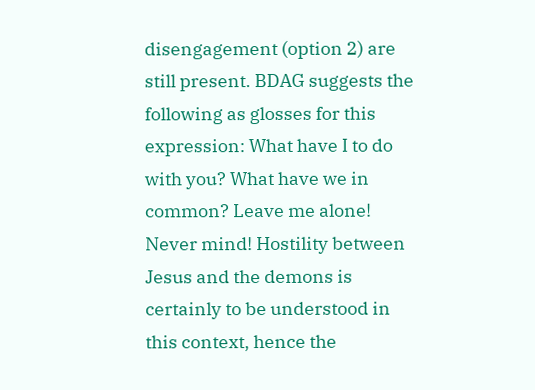disengagement (option 2) are still present. BDAG suggests the following as glosses for this expression: What have I to do with you? What have we in common? Leave me alone! Never mind! Hostility between Jesus and the demons is certainly to be understood in this context, hence the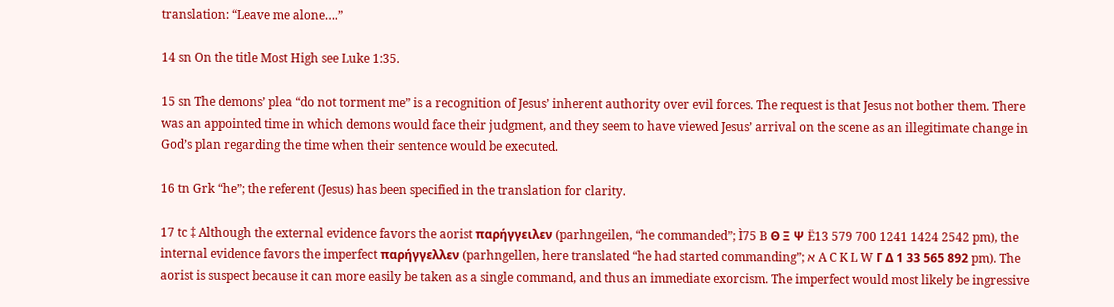translation: “Leave me alone….”

14 sn On the title Most High see Luke 1:35.

15 sn The demons’ plea “do not torment me” is a recognition of Jesus’ inherent authority over evil forces. The request is that Jesus not bother them. There was an appointed time in which demons would face their judgment, and they seem to have viewed Jesus’ arrival on the scene as an illegitimate change in God’s plan regarding the time when their sentence would be executed.

16 tn Grk “he”; the referent (Jesus) has been specified in the translation for clarity.

17 tc ‡ Although the external evidence favors the aorist παρήγγειλεν (parhngeilen, “he commanded”; Ì75 B Θ Ξ Ψ Ë13 579 700 1241 1424 2542 pm), the internal evidence favors the imperfect παρήγγελλεν (parhngellen, here translated “he had started commanding”; א A C K L W Γ Δ 1 33 565 892 pm). The aorist is suspect because it can more easily be taken as a single command, and thus an immediate exorcism. The imperfect would most likely be ingressive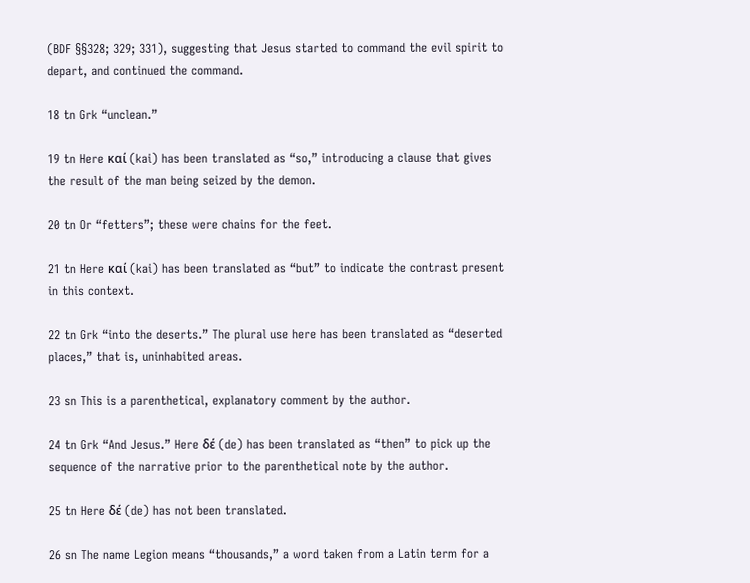(BDF §§328; 329; 331), suggesting that Jesus started to command the evil spirit to depart, and continued the command.

18 tn Grk “unclean.”

19 tn Here καί (kai) has been translated as “so,” introducing a clause that gives the result of the man being seized by the demon.

20 tn Or “fetters”; these were chains for the feet.

21 tn Here καί (kai) has been translated as “but” to indicate the contrast present in this context.

22 tn Grk “into the deserts.” The plural use here has been translated as “deserted places,” that is, uninhabited areas.

23 sn This is a parenthetical, explanatory comment by the author.

24 tn Grk “And Jesus.” Here δέ (de) has been translated as “then” to pick up the sequence of the narrative prior to the parenthetical note by the author.

25 tn Here δέ (de) has not been translated.

26 sn The name Legion means “thousands,” a word taken from a Latin term for a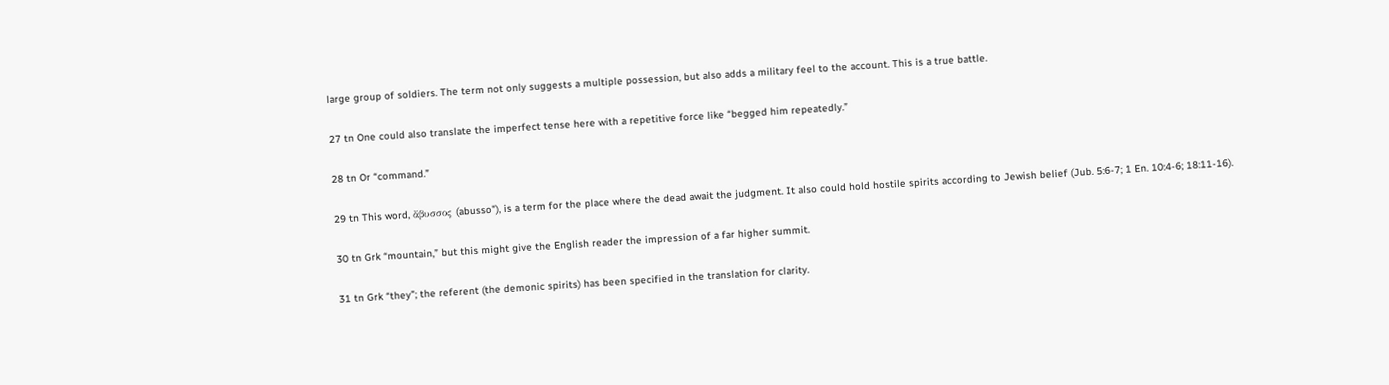large group of soldiers. The term not only suggests a multiple possession, but also adds a military feel to the account. This is a true battle.

27 tn One could also translate the imperfect tense here with a repetitive force like “begged him repeatedly.”

28 tn Or “command.”

29 tn This word, ἄβυσσος (abusso"), is a term for the place where the dead await the judgment. It also could hold hostile spirits according to Jewish belief (Jub. 5:6-7; 1 En. 10:4-6; 18:11-16).

30 tn Grk “mountain,” but this might give the English reader the impression of a far higher summit.

31 tn Grk “they”; the referent (the demonic spirits) has been specified in the translation for clarity.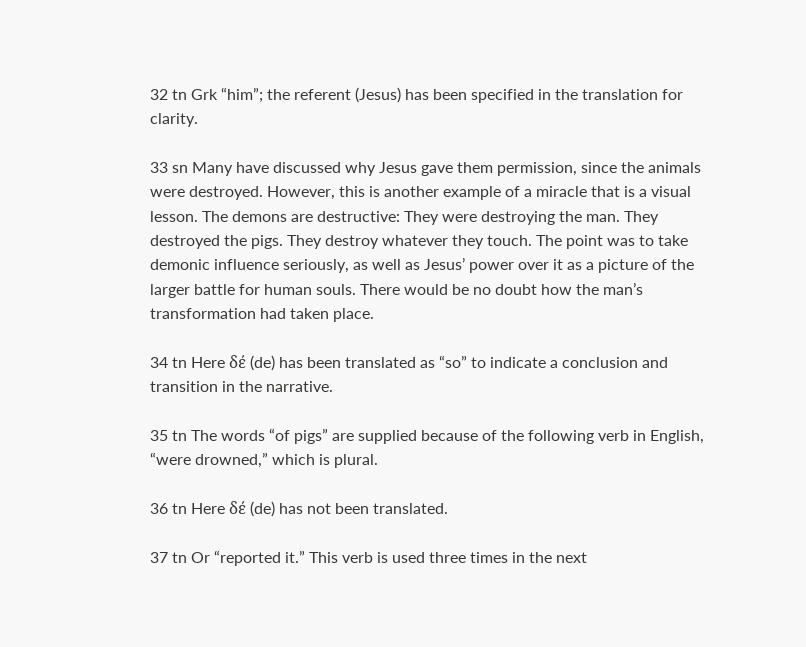32 tn Grk “him”; the referent (Jesus) has been specified in the translation for clarity.

33 sn Many have discussed why Jesus gave them permission, since the animals were destroyed. However, this is another example of a miracle that is a visual lesson. The demons are destructive: They were destroying the man. They destroyed the pigs. They destroy whatever they touch. The point was to take demonic influence seriously, as well as Jesus’ power over it as a picture of the larger battle for human souls. There would be no doubt how the man’s transformation had taken place.

34 tn Here δέ (de) has been translated as “so” to indicate a conclusion and transition in the narrative.

35 tn The words “of pigs” are supplied because of the following verb in English, “were drowned,” which is plural.

36 tn Here δέ (de) has not been translated.

37 tn Or “reported it.” This verb is used three times in the next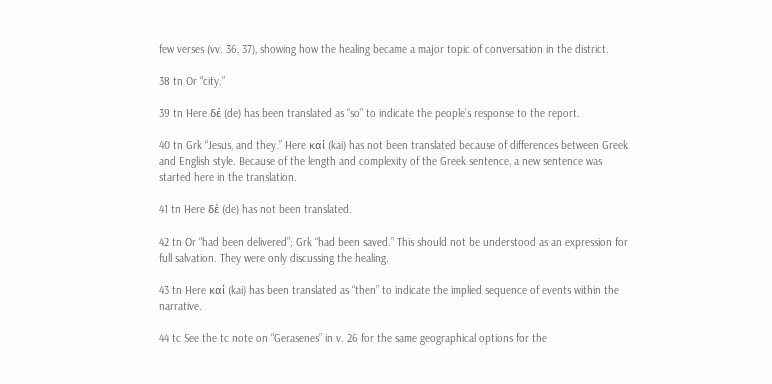few verses (vv. 36, 37), showing how the healing became a major topic of conversation in the district.

38 tn Or “city.”

39 tn Here δέ (de) has been translated as “so” to indicate the people’s response to the report.

40 tn Grk “Jesus, and they.” Here καί (kai) has not been translated because of differences between Greek and English style. Because of the length and complexity of the Greek sentence, a new sentence was started here in the translation.

41 tn Here δέ (de) has not been translated.

42 tn Or “had been delivered”; Grk “had been saved.” This should not be understood as an expression for full salvation. They were only discussing the healing.

43 tn Here καί (kai) has been translated as “then” to indicate the implied sequence of events within the narrative.

44 tc See the tc note on “Gerasenes” in v. 26 for the same geographical options for the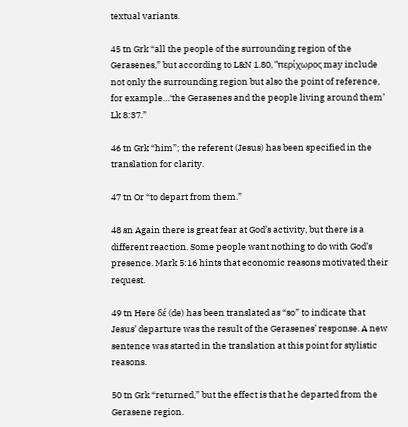textual variants.

45 tn Grk “all the people of the surrounding region of the Gerasenes,” but according to L&N 1.80, “περίχωρος may include not only the surrounding region but also the point of reference, for example…‘the Gerasenes and the people living around them’ Lk 8:37.”

46 tn Grk “him”; the referent (Jesus) has been specified in the translation for clarity.

47 tn Or “to depart from them.”

48 sn Again there is great fear at God’s activity, but there is a different reaction. Some people want nothing to do with God’s presence. Mark 5:16 hints that economic reasons motivated their request.

49 tn Here δέ (de) has been translated as “so” to indicate that Jesus’ departure was the result of the Gerasenes’ response. A new sentence was started in the translation at this point for stylistic reasons.

50 tn Grk “returned,” but the effect is that he departed from the Gerasene region.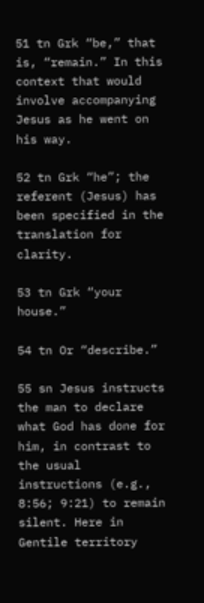51 tn Grk “be,” that is, “remain.” In this context that would involve accompanying Jesus as he went on his way.

52 tn Grk “he”; the referent (Jesus) has been specified in the translation for clarity.

53 tn Grk “your house.”

54 tn Or “describe.”

55 sn Jesus instructs the man to declare what God has done for him, in contrast to the usual instructions (e.g., 8:56; 9:21) to remain silent. Here in Gentile territory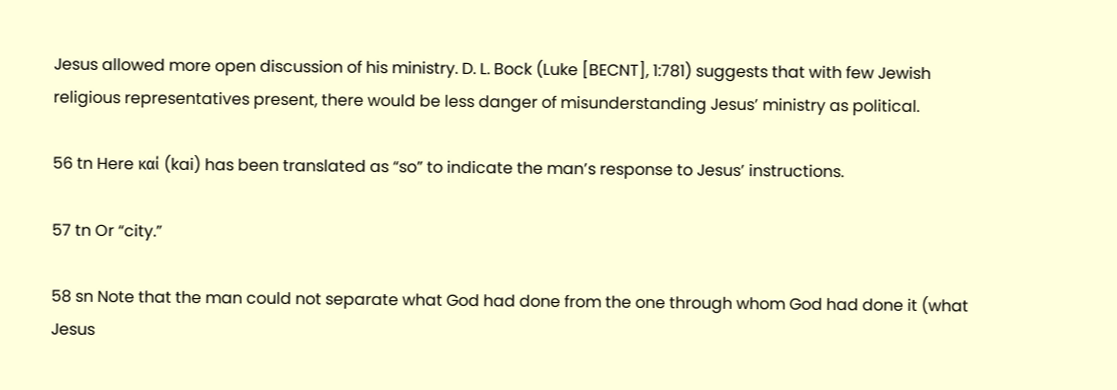Jesus allowed more open discussion of his ministry. D. L. Bock (Luke [BECNT], 1:781) suggests that with few Jewish religious representatives present, there would be less danger of misunderstanding Jesus’ ministry as political.

56 tn Here καί (kai) has been translated as “so” to indicate the man’s response to Jesus’ instructions.

57 tn Or “city.”

58 sn Note that the man could not separate what God had done from the one through whom God had done it (what Jesus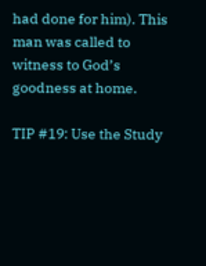had done for him). This man was called to witness to God’s goodness at home.

TIP #19: Use the Study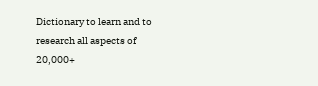Dictionary to learn and to research all aspects of 20,000+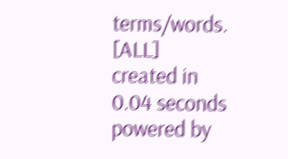terms/words. [ALL]
created in 0.04 seconds
powered by